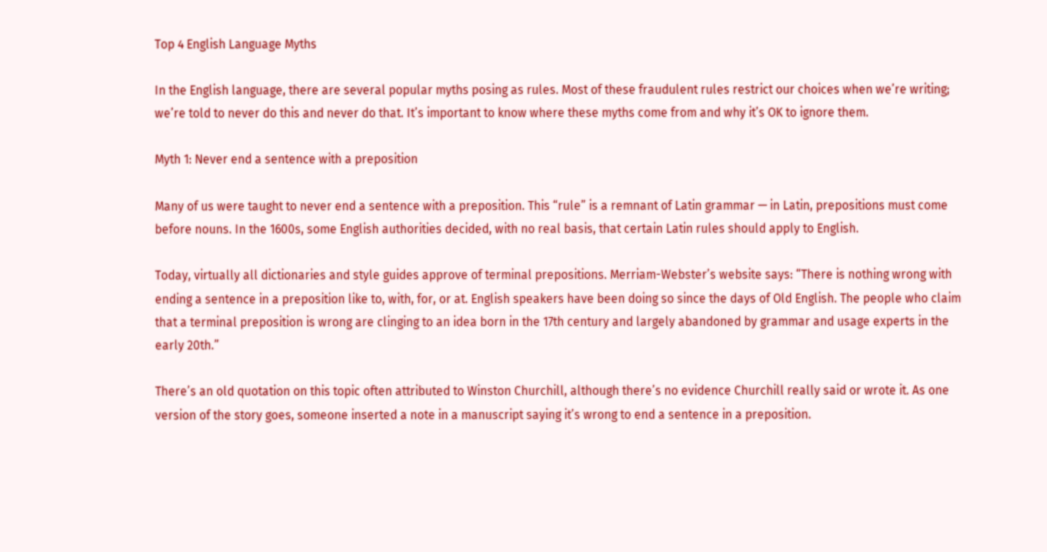Top 4 English Language Myths

In the English language, there are several popular myths posing as rules. Most of these fraudulent rules restrict our choices when we’re writing; we’re told to never do this and never do that. It’s important to know where these myths come from and why it’s OK to ignore them.

Myth 1: Never end a sentence with a preposition

Many of us were taught to never end a sentence with a preposition. This “rule” is a remnant of Latin grammar — in Latin, prepositions must come before nouns. In the 1600s, some English authorities decided, with no real basis, that certain Latin rules should apply to English.

Today, virtually all dictionaries and style guides approve of terminal prepositions. Merriam-Webster’s website says: “There is nothing wrong with ending a sentence in a preposition like to, with, for, or at. English speakers have been doing so since the days of Old English. The people who claim that a terminal preposition is wrong are clinging to an idea born in the 17th century and largely abandoned by grammar and usage experts in the early 20th.”

There’s an old quotation on this topic often attributed to Winston Churchill, although there’s no evidence Churchill really said or wrote it. As one version of the story goes, someone inserted a note in a manuscript saying it’s wrong to end a sentence in a preposition.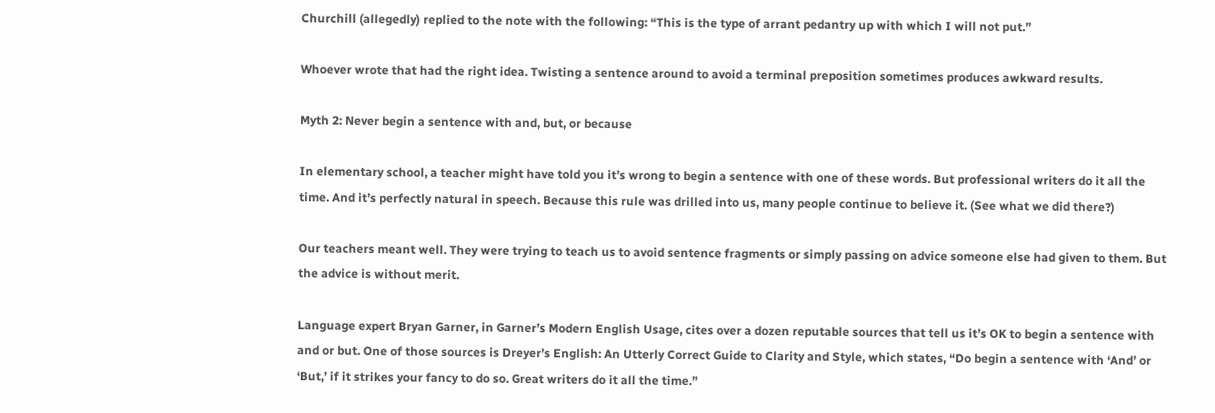Churchill (allegedly) replied to the note with the following: “This is the type of arrant pedantry up with which I will not put.”

Whoever wrote that had the right idea. Twisting a sentence around to avoid a terminal preposition sometimes produces awkward results.

Myth 2: Never begin a sentence with and, but, or because

In elementary school, a teacher might have told you it’s wrong to begin a sentence with one of these words. But professional writers do it all the time. And it’s perfectly natural in speech. Because this rule was drilled into us, many people continue to believe it. (See what we did there?)

Our teachers meant well. They were trying to teach us to avoid sentence fragments or simply passing on advice someone else had given to them. But the advice is without merit.

Language expert Bryan Garner, in Garner’s Modern English Usage, cites over a dozen reputable sources that tell us it’s OK to begin a sentence with and or but. One of those sources is Dreyer’s English: An Utterly Correct Guide to Clarity and Style, which states, “Do begin a sentence with ‘And’ or ‘But,’ if it strikes your fancy to do so. Great writers do it all the time.”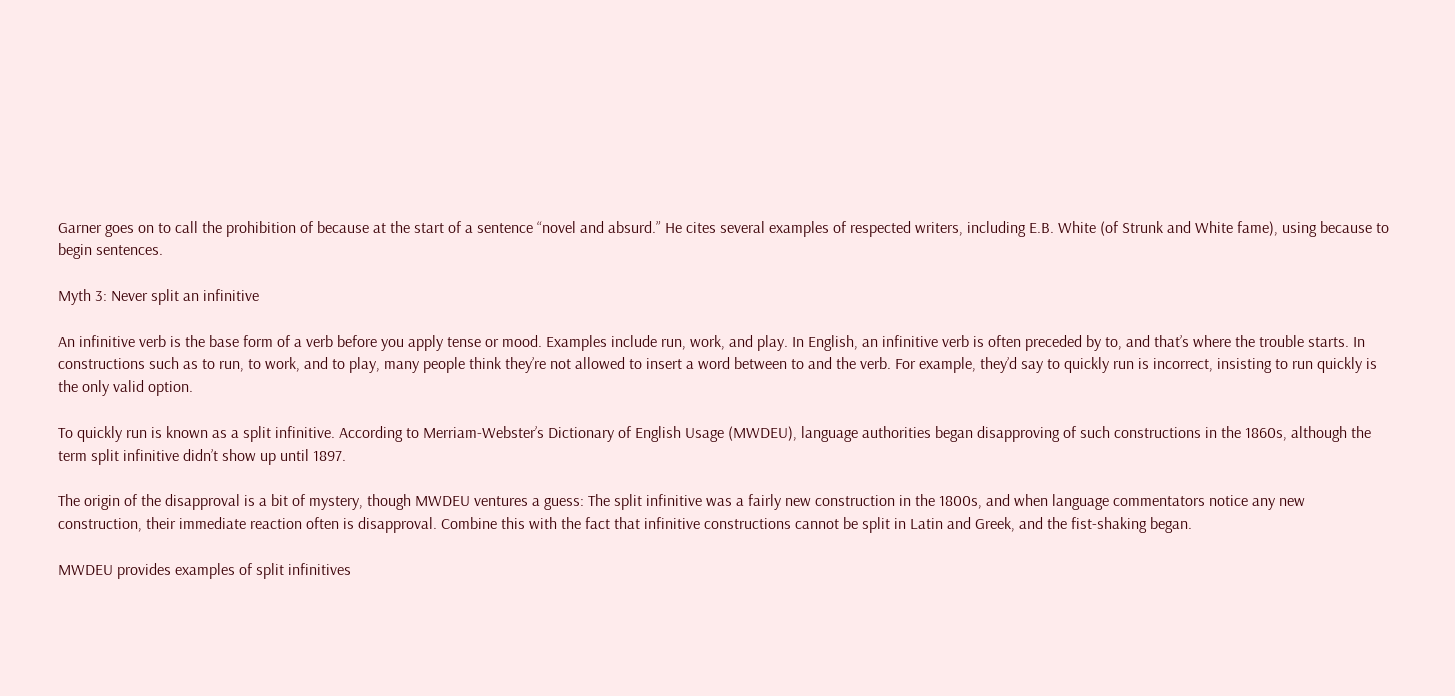Garner goes on to call the prohibition of because at the start of a sentence “novel and absurd.” He cites several examples of respected writers, including E.B. White (of Strunk and White fame), using because to begin sentences.

Myth 3: Never split an infinitive

An infinitive verb is the base form of a verb before you apply tense or mood. Examples include run, work, and play. In English, an infinitive verb is often preceded by to, and that’s where the trouble starts. In constructions such as to run, to work, and to play, many people think they’re not allowed to insert a word between to and the verb. For example, they’d say to quickly run is incorrect, insisting to run quickly is the only valid option.

To quickly run is known as a split infinitive. According to Merriam-Webster’s Dictionary of English Usage (MWDEU), language authorities began disapproving of such constructions in the 1860s, although the term split infinitive didn’t show up until 1897.

The origin of the disapproval is a bit of mystery, though MWDEU ventures a guess: The split infinitive was a fairly new construction in the 1800s, and when language commentators notice any new construction, their immediate reaction often is disapproval. Combine this with the fact that infinitive constructions cannot be split in Latin and Greek, and the fist-shaking began.

MWDEU provides examples of split infinitives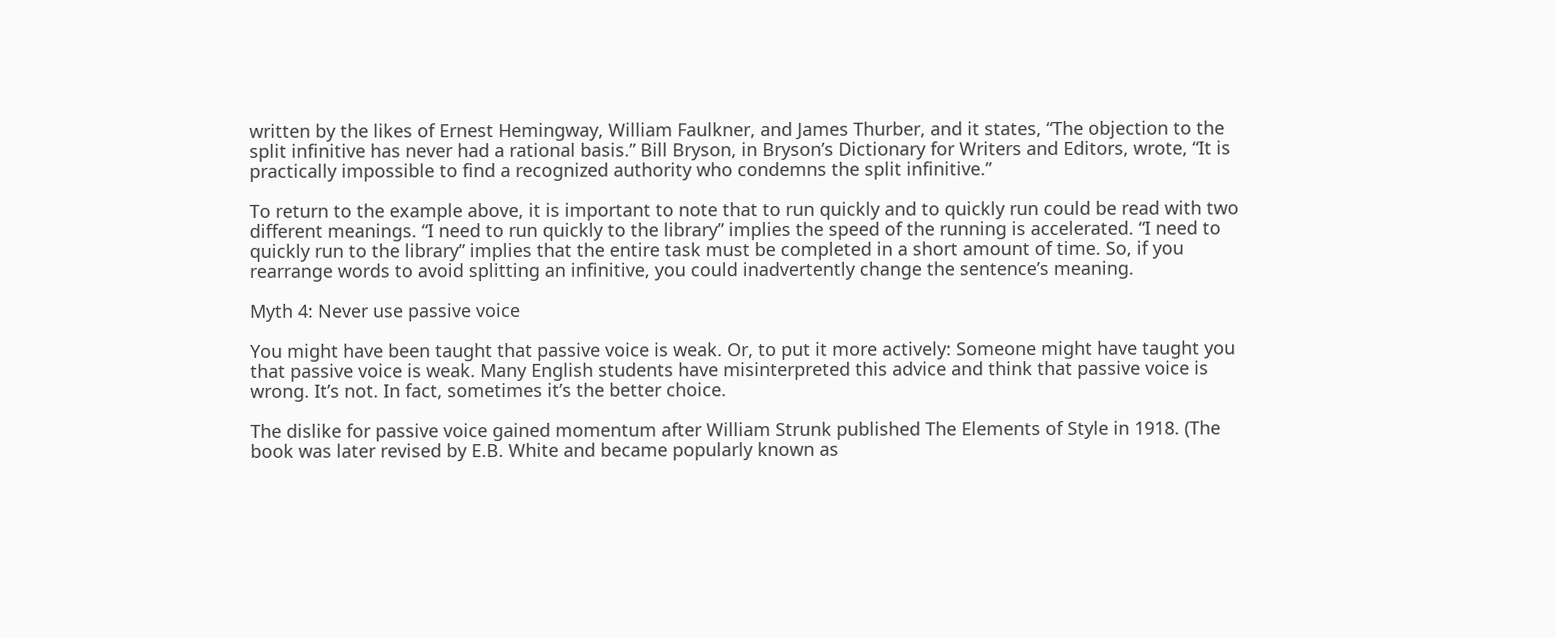written by the likes of Ernest Hemingway, William Faulkner, and James Thurber, and it states, “The objection to the split infinitive has never had a rational basis.” Bill Bryson, in Bryson’s Dictionary for Writers and Editors, wrote, “It is practically impossible to find a recognized authority who condemns the split infinitive.”

To return to the example above, it is important to note that to run quickly and to quickly run could be read with two different meanings. “I need to run quickly to the library” implies the speed of the running is accelerated. “I need to quickly run to the library” implies that the entire task must be completed in a short amount of time. So, if you rearrange words to avoid splitting an infinitive, you could inadvertently change the sentence’s meaning.

Myth 4: Never use passive voice

You might have been taught that passive voice is weak. Or, to put it more actively: Someone might have taught you that passive voice is weak. Many English students have misinterpreted this advice and think that passive voice is wrong. It’s not. In fact, sometimes it’s the better choice.

The dislike for passive voice gained momentum after William Strunk published The Elements of Style in 1918. (The book was later revised by E.B. White and became popularly known as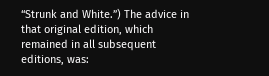“Strunk and White.”) The advice in that original edition, which remained in all subsequent editions, was: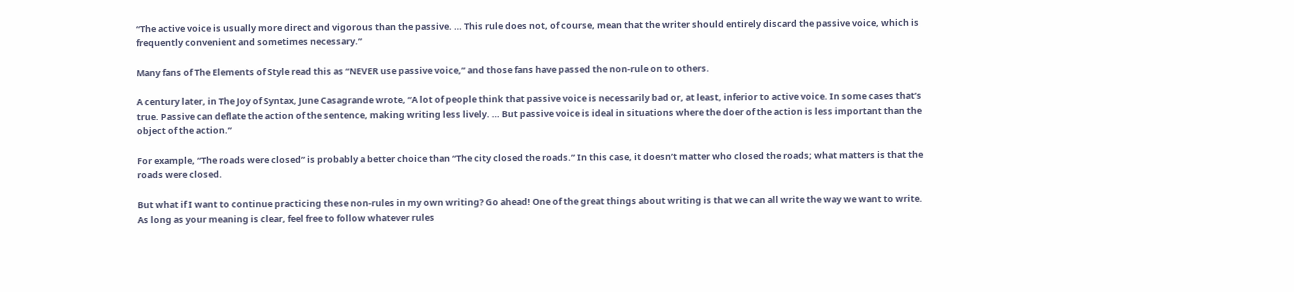“The active voice is usually more direct and vigorous than the passive. … This rule does not, of course, mean that the writer should entirely discard the passive voice, which is frequently convenient and sometimes necessary.”

Many fans of The Elements of Style read this as “NEVER use passive voice,” and those fans have passed the non-rule on to others.

A century later, in The Joy of Syntax, June Casagrande wrote, “A lot of people think that passive voice is necessarily bad or, at least, inferior to active voice. In some cases that’s true. Passive can deflate the action of the sentence, making writing less lively. … But passive voice is ideal in situations where the doer of the action is less important than the object of the action.”

For example, “The roads were closed” is probably a better choice than “The city closed the roads.” In this case, it doesn’t matter who closed the roads; what matters is that the roads were closed.

But what if I want to continue practicing these non-rules in my own writing? Go ahead! One of the great things about writing is that we can all write the way we want to write. As long as your meaning is clear, feel free to follow whatever rules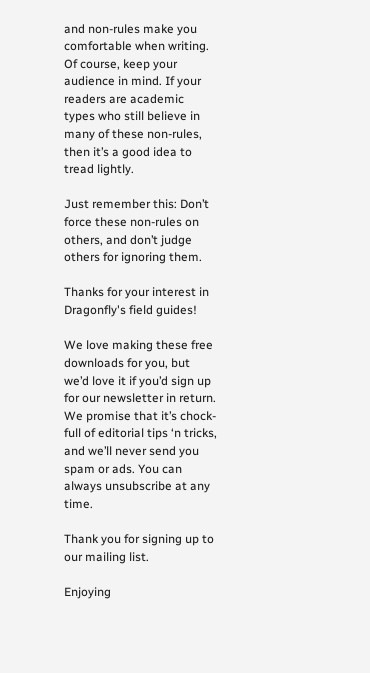and non-rules make you comfortable when writing. Of course, keep your audience in mind. If your readers are academic types who still believe in many of these non-rules, then it’s a good idea to tread lightly.

Just remember this: Don’t force these non-rules on others, and don’t judge others for ignoring them.

Thanks for your interest in Dragonfly's field guides!

We love making these free downloads for you, but we’d love it if you’d sign up for our newsletter in return. We promise that it’s chock-full of editorial tips ‘n tricks, and we’ll never send you spam or ads. You can always unsubscribe at any time.

Thank you for signing up to our mailing list.

Enjoying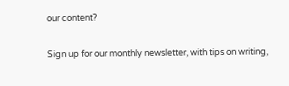our content?

Sign up for our monthly newsletter, with tips on writing,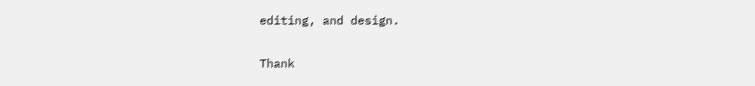editing, and design.

Thank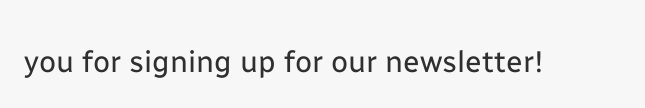you for signing up for our newsletter!